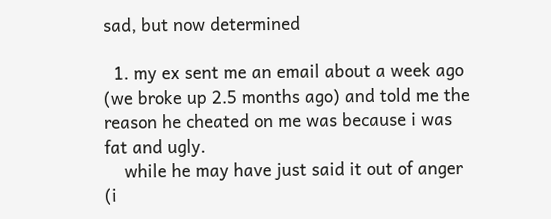sad, but now determined

  1. my ex sent me an email about a week ago (we broke up 2.5 months ago) and told me the reason he cheated on me was because i was fat and ugly.
    while he may have just said it out of anger (i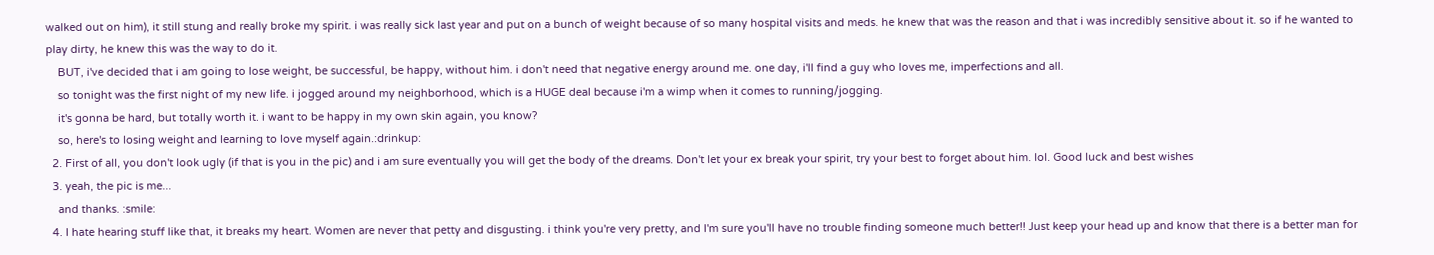walked out on him), it still stung and really broke my spirit. i was really sick last year and put on a bunch of weight because of so many hospital visits and meds. he knew that was the reason and that i was incredibly sensitive about it. so if he wanted to play dirty, he knew this was the way to do it.
    BUT, i've decided that i am going to lose weight, be successful, be happy, without him. i don't need that negative energy around me. one day, i'll find a guy who loves me, imperfections and all.
    so tonight was the first night of my new life. i jogged around my neighborhood, which is a HUGE deal because i'm a wimp when it comes to running/jogging.
    it's gonna be hard, but totally worth it. i want to be happy in my own skin again, you know?
    so, here's to losing weight and learning to love myself again.:drinkup:
  2. First of all, you don't look ugly (if that is you in the pic) and i am sure eventually you will get the body of the dreams. Don't let your ex break your spirit, try your best to forget about him. lol. Good luck and best wishes
  3. yeah, the pic is me...
    and thanks. :smile:
  4. I hate hearing stuff like that, it breaks my heart. Women are never that petty and disgusting. i think you're very pretty, and I'm sure you'll have no trouble finding someone much better!! Just keep your head up and know that there is a better man for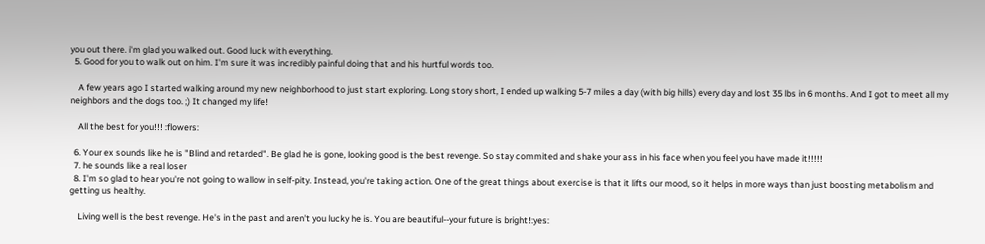you out there. i'm glad you walked out. Good luck with everything.
  5. Good for you to walk out on him. I'm sure it was incredibly painful doing that and his hurtful words too.

    A few years ago I started walking around my new neighborhood to just start exploring. Long story short, I ended up walking 5-7 miles a day (with big hills) every day and lost 35 lbs in 6 months. And I got to meet all my neighbors and the dogs too. ;) It changed my life!

    All the best for you!!! :flowers:

  6. Your ex sounds like he is "Blind and retarded". Be glad he is gone, looking good is the best revenge. So stay commited and shake your ass in his face when you feel you have made it!!!!!
  7. he sounds like a real loser
  8. I'm so glad to hear you're not going to wallow in self-pity. Instead, you're taking action. One of the great things about exercise is that it lifts our mood, so it helps in more ways than just boosting metabolism and getting us healthy.

    Living well is the best revenge. He's in the past and aren't you lucky he is. You are beautiful--your future is bright!:yes: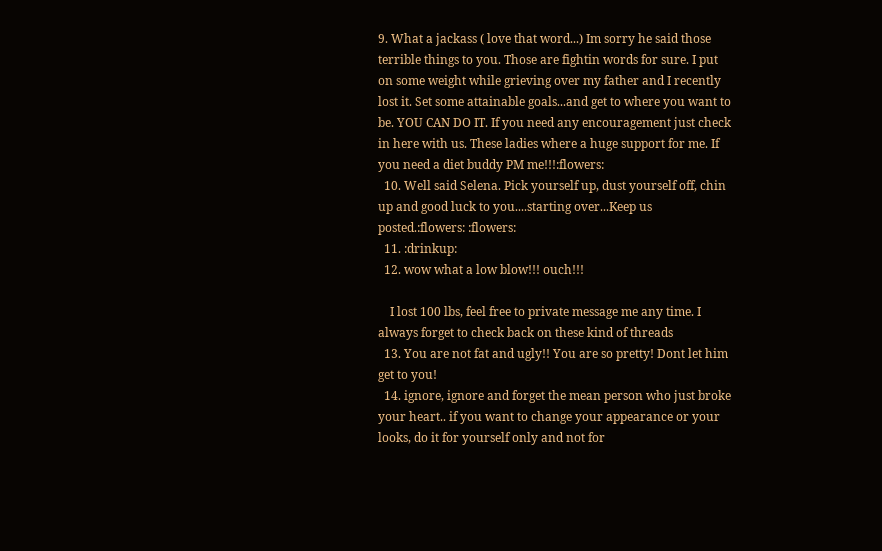9. What a jackass ( love that word...) Im sorry he said those terrible things to you. Those are fightin words for sure. I put on some weight while grieving over my father and I recently lost it. Set some attainable goals...and get to where you want to be. YOU CAN DO IT. If you need any encouragement just check in here with us. These ladies where a huge support for me. If you need a diet buddy PM me!!!:flowers:
  10. Well said Selena. Pick yourself up, dust yourself off, chin up and good luck to you....starting over...Keep us posted.:flowers: :flowers:
  11. :drinkup:
  12. wow what a low blow!!! ouch!!!

    I lost 100 lbs, feel free to private message me any time. I always forget to check back on these kind of threads
  13. You are not fat and ugly!! You are so pretty! Dont let him get to you!
  14. ignore, ignore and forget the mean person who just broke your heart.. if you want to change your appearance or your looks, do it for yourself only and not for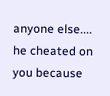anyone else.... he cheated on you because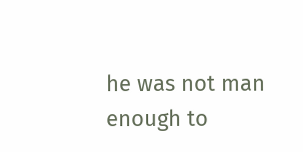he was not man enough to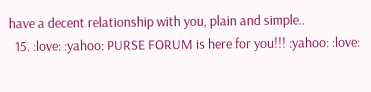have a decent relationship with you, plain and simple..
  15. :love: :yahoo: PURSE FORUM is here for you!!! :yahoo: :love: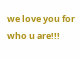we love you for who u are!!!